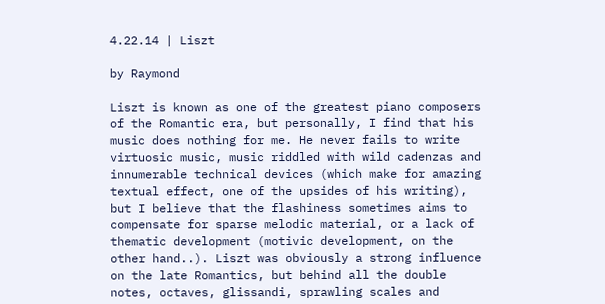4.22.14 | Liszt

by Raymond

Liszt is known as one of the greatest piano composers of the Romantic era, but personally, I find that his music does nothing for me. He never fails to write virtuosic music, music riddled with wild cadenzas and innumerable technical devices (which make for amazing textual effect, one of the upsides of his writing), but I believe that the flashiness sometimes aims to compensate for sparse melodic material, or a lack of thematic development (motivic development, on the other hand..). Liszt was obviously a strong influence on the late Romantics, but behind all the double notes, octaves, glissandi, sprawling scales and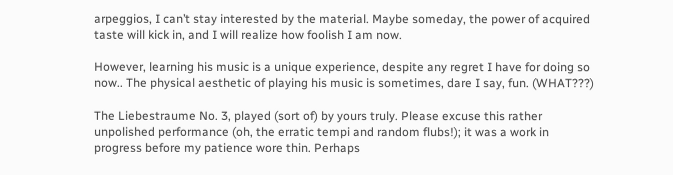arpeggios, I can’t stay interested by the material. Maybe someday, the power of acquired taste will kick in, and I will realize how foolish I am now.

However, learning his music is a unique experience, despite any regret I have for doing so now.. The physical aesthetic of playing his music is sometimes, dare I say, fun. (WHAT???)

The Liebestraume No. 3, played (sort of) by yours truly. Please excuse this rather unpolished performance (oh, the erratic tempi and random flubs!); it was a work in progress before my patience wore thin. Perhaps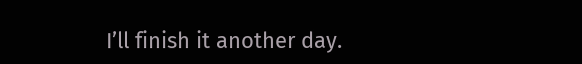I’ll finish it another day.